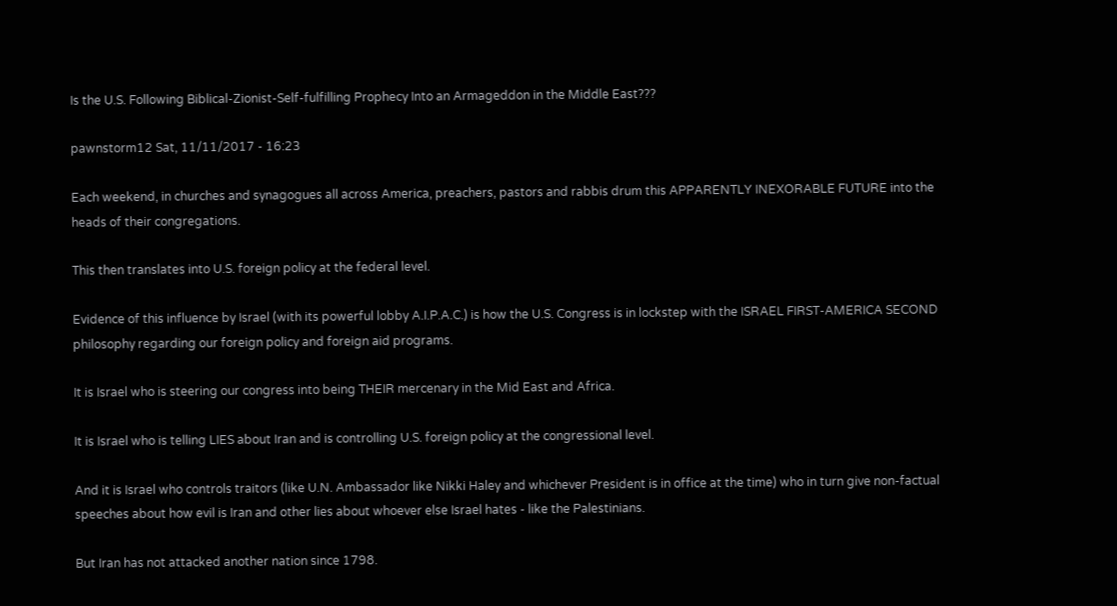Is the U.S. Following Biblical-Zionist-Self-fulfilling Prophecy Into an Armageddon in the Middle East???

pawnstorm12 Sat, 11/11/2017 - 16:23

Each weekend, in churches and synagogues all across America, preachers, pastors and rabbis drum this APPARENTLY INEXORABLE FUTURE into the heads of their congregations.

This then translates into U.S. foreign policy at the federal level.

Evidence of this influence by Israel (with its powerful lobby A.I.P.A.C.) is how the U.S. Congress is in lockstep with the ISRAEL FIRST-AMERICA SECOND philosophy regarding our foreign policy and foreign aid programs.

It is Israel who is steering our congress into being THEIR mercenary in the Mid East and Africa.

It is Israel who is telling LIES about Iran and is controlling U.S. foreign policy at the congressional level.

And it is Israel who controls traitors (like U.N. Ambassador like Nikki Haley and whichever President is in office at the time) who in turn give non-factual speeches about how evil is Iran and other lies about whoever else Israel hates - like the Palestinians.

But Iran has not attacked another nation since 1798.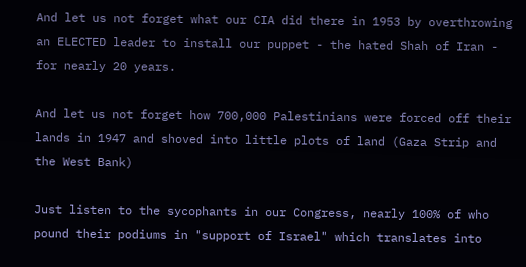And let us not forget what our CIA did there in 1953 by overthrowing an ELECTED leader to install our puppet - the hated Shah of Iran - for nearly 20 years.

And let us not forget how 700,000 Palestinians were forced off their lands in 1947 and shoved into little plots of land (Gaza Strip and the West Bank)

Just listen to the sycophants in our Congress, nearly 100% of who pound their podiums in "support of Israel" which translates into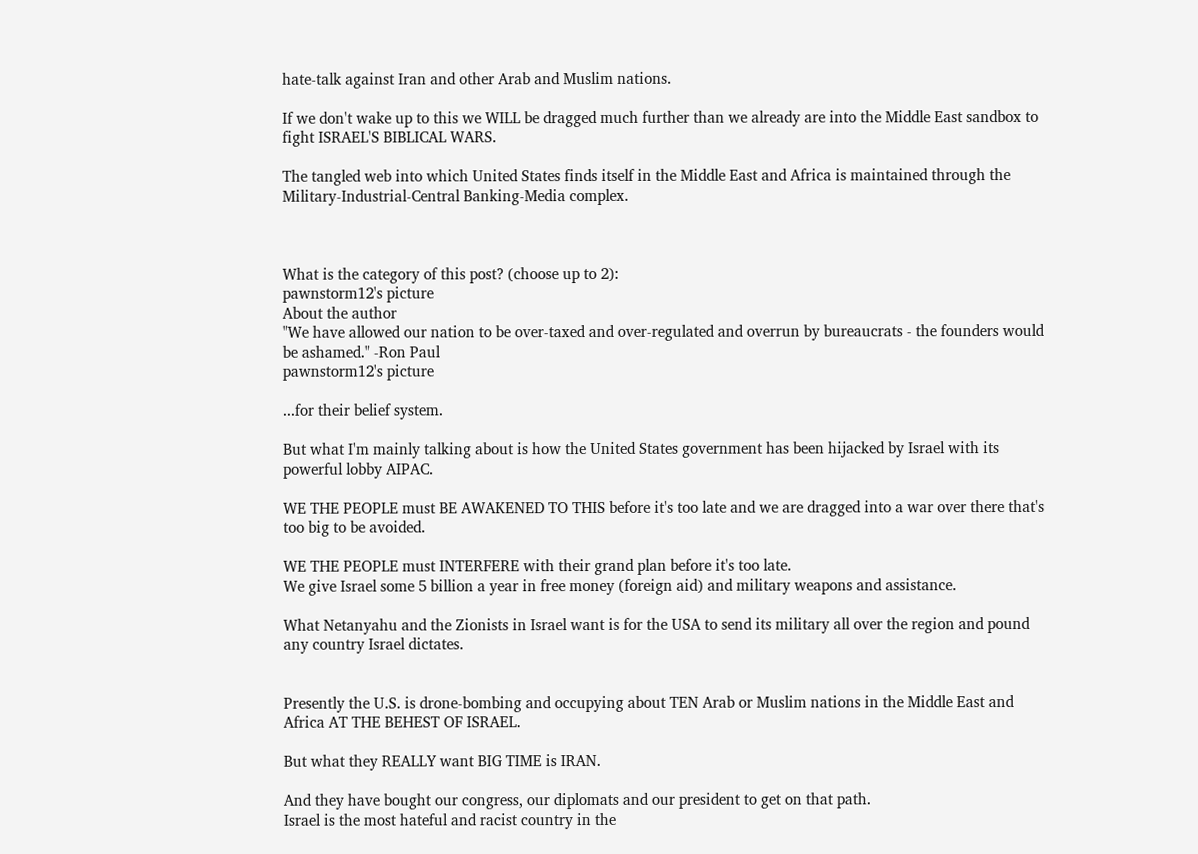hate-talk against Iran and other Arab and Muslim nations.

If we don't wake up to this we WILL be dragged much further than we already are into the Middle East sandbox to fight ISRAEL'S BIBLICAL WARS.

The tangled web into which United States finds itself in the Middle East and Africa is maintained through the Military-Industrial-Central Banking-Media complex.



What is the category of this post? (choose up to 2):
pawnstorm12's picture
About the author
"We have allowed our nation to be over-taxed and over-regulated and overrun by bureaucrats - the founders would be ashamed." -Ron Paul
pawnstorm12's picture

...for their belief system.

But what I'm mainly talking about is how the United States government has been hijacked by Israel with its powerful lobby AIPAC.

WE THE PEOPLE must BE AWAKENED TO THIS before it's too late and we are dragged into a war over there that's too big to be avoided.

WE THE PEOPLE must INTERFERE with their grand plan before it's too late.
We give Israel some 5 billion a year in free money (foreign aid) and military weapons and assistance.

What Netanyahu and the Zionists in Israel want is for the USA to send its military all over the region and pound any country Israel dictates.


Presently the U.S. is drone-bombing and occupying about TEN Arab or Muslim nations in the Middle East and Africa AT THE BEHEST OF ISRAEL.

But what they REALLY want BIG TIME is IRAN.

And they have bought our congress, our diplomats and our president to get on that path.
Israel is the most hateful and racist country in the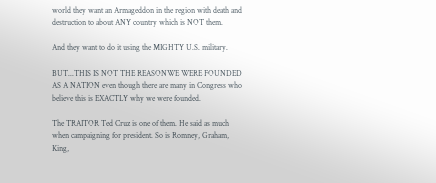world they want an Armageddon in the region with death and destruction to about ANY country which is NOT them.

And they want to do it using the MIGHTY U.S. military.

BUT...THIS IS NOT THE REASONWE WERE FOUNDED AS A NATION even though there are many in Congress who believe this is EXACTLY why we were founded.

The TRAITOR Ted Cruz is one of them. He said as much when campaigning for president. So is Romney, Graham, King,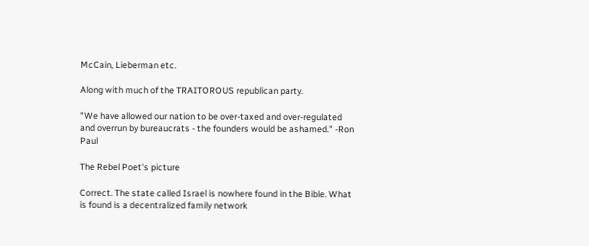McCain, Lieberman etc.

Along with much of the TRAITOROUS republican party.

"We have allowed our nation to be over-taxed and over-regulated and overrun by bureaucrats - the founders would be ashamed." -Ron Paul

The Rebel Poet's picture

Correct. The state called Israel is nowhere found in the Bible. What is found is a decentralized family network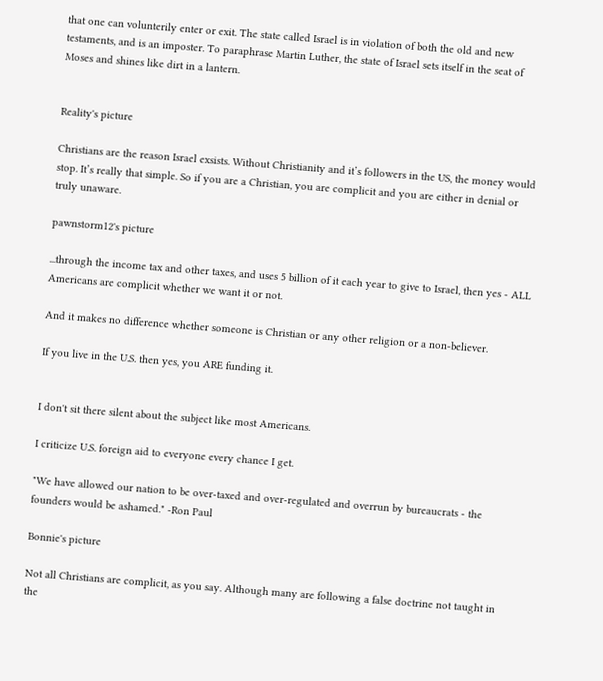that one can volunterily enter or exit. The state called Israel is in violation of both the old and new testaments, and is an imposter. To paraphrase Martin Luther, the state of Israel sets itself in the seat of Moses and shines like dirt in a lantern.


Reality's picture

Christians are the reason Israel exsists. Without Christianity and it’s followers in the US, the money would stop. It’s really that simple. So if you are a Christian, you are complicit and you are either in denial or truly unaware.

pawnstorm12's picture

...through the income tax and other taxes, and uses 5 billion of it each year to give to Israel, then yes - ALL Americans are complicit whether we want it or not.

And it makes no difference whether someone is Christian or any other religion or a non-believer.

If you live in the U.S. then yes, you ARE funding it.


I don't sit there silent about the subject like most Americans.

I criticize U.S. foreign aid to everyone every chance I get.

"We have allowed our nation to be over-taxed and over-regulated and overrun by bureaucrats - the founders would be ashamed." -Ron Paul

Bonnie's picture

Not all Christians are complicit, as you say. Although many are following a false doctrine not taught in the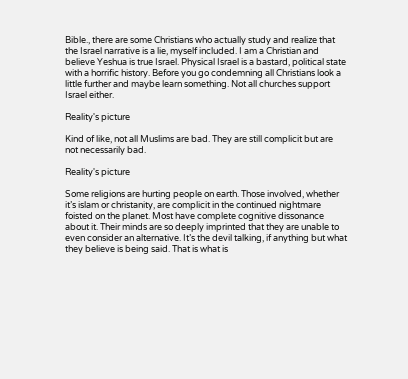Bible., there are some Christians who actually study and realize that the Israel narrative is a lie, myself included. I am a Christian and believe Yeshua is true Israel. Physical Israel is a bastard, political state with a horrific history. Before you go condemning all Christians look a little further and maybe learn something. Not all churches support Israel either.

Reality's picture

Kind of like, not all Muslims are bad. They are still complicit but are not necessarily bad.

Reality's picture

Some religions are hurting people on earth. Those involved, whether it’s islam or christanity, are complicit in the continued nightmare foisted on the planet. Most have complete cognitive dissonance about it. Their minds are so deeply imprinted that they are unable to even consider an alternative. It’s the devil talking, if anything but what they believe is being said. That is what is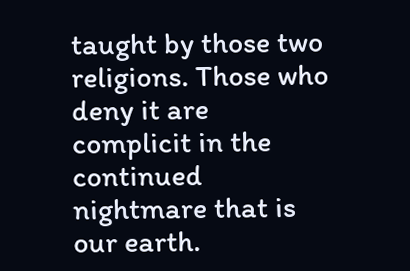taught by those two religions. Those who deny it are complicit in the continued nightmare that is our earth.